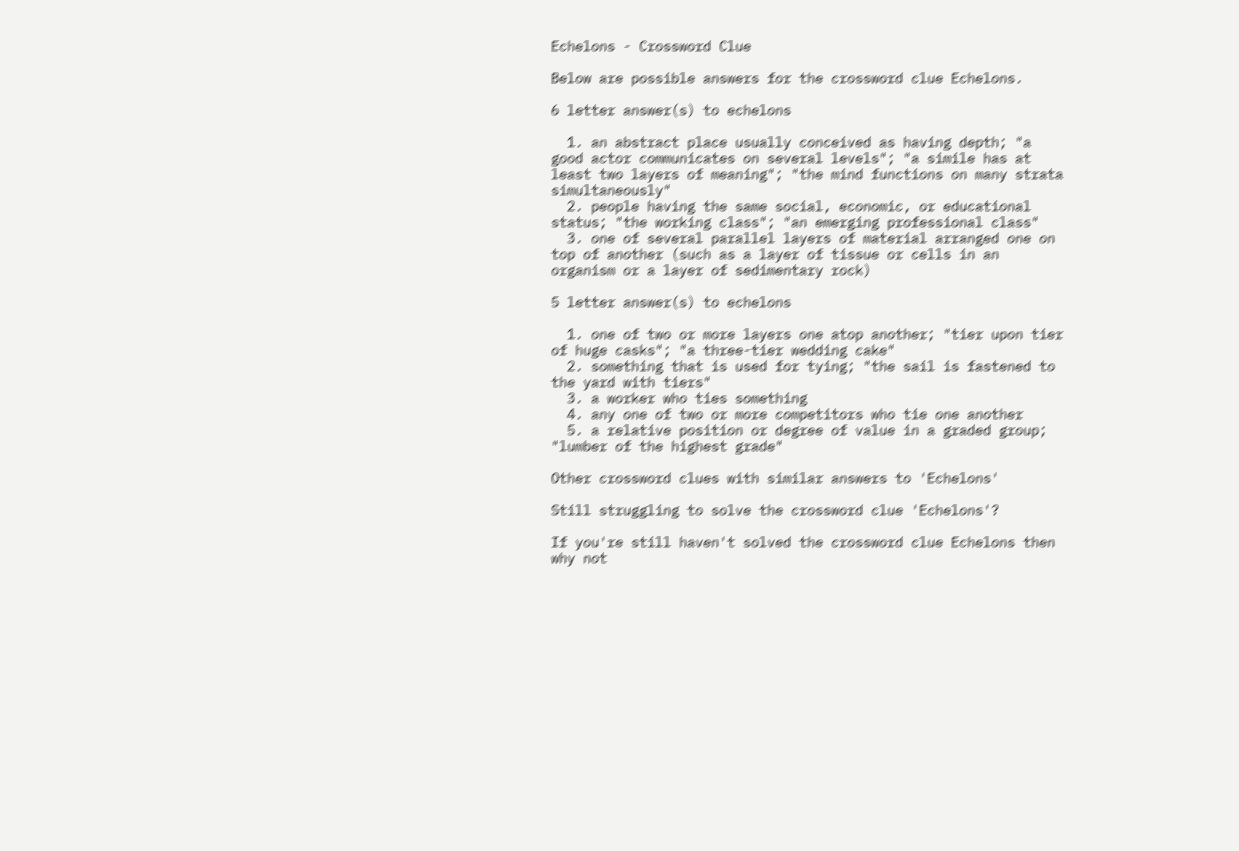Echelons - Crossword Clue

Below are possible answers for the crossword clue Echelons.

6 letter answer(s) to echelons

  1. an abstract place usually conceived as having depth; "a good actor communicates on several levels"; "a simile has at least two layers of meaning"; "the mind functions on many strata simultaneously"
  2. people having the same social, economic, or educational status; "the working class"; "an emerging professional class"
  3. one of several parallel layers of material arranged one on top of another (such as a layer of tissue or cells in an organism or a layer of sedimentary rock)

5 letter answer(s) to echelons

  1. one of two or more layers one atop another; "tier upon tier of huge casks"; "a three-tier wedding cake"
  2. something that is used for tying; "the sail is fastened to the yard with tiers"
  3. a worker who ties something
  4. any one of two or more competitors who tie one another
  5. a relative position or degree of value in a graded group; "lumber of the highest grade"

Other crossword clues with similar answers to 'Echelons'

Still struggling to solve the crossword clue 'Echelons'?

If you're still haven't solved the crossword clue Echelons then why not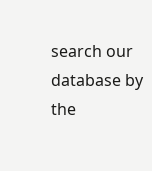search our database by the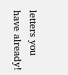letters you have already!